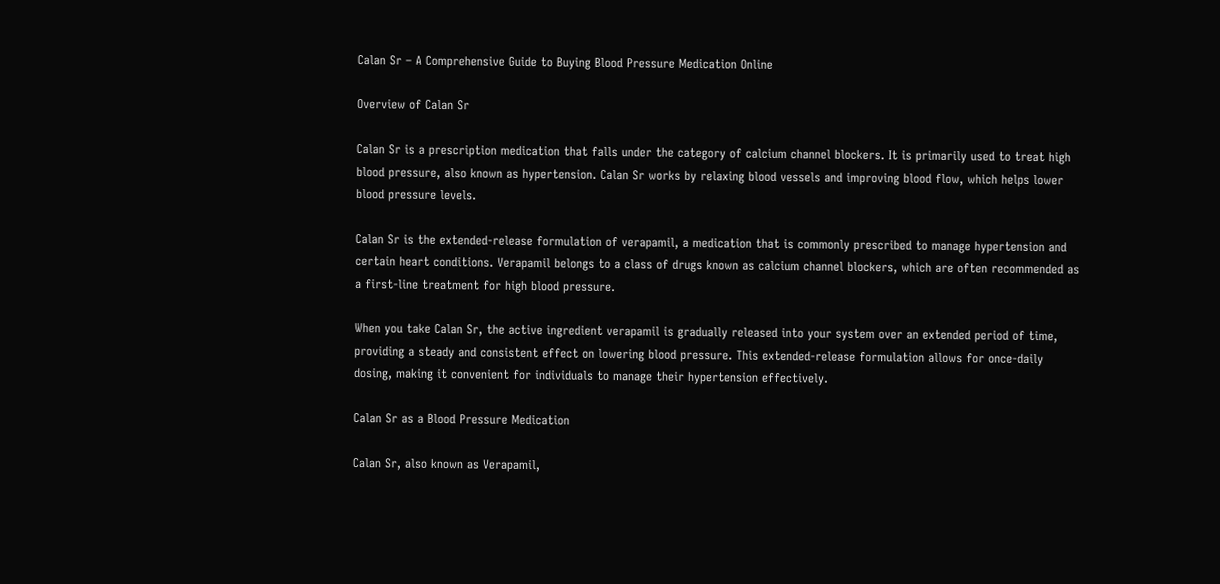Calan Sr – A Comprehensive Guide to Buying Blood Pressure Medication Online

Overview of Calan Sr

Calan Sr is a prescription medication that falls under the category of calcium channel blockers. It is primarily used to treat high blood pressure, also known as hypertension. Calan Sr works by relaxing blood vessels and improving blood flow, which helps lower blood pressure levels.

Calan Sr is the extended-release formulation of verapamil, a medication that is commonly prescribed to manage hypertension and certain heart conditions. Verapamil belongs to a class of drugs known as calcium channel blockers, which are often recommended as a first-line treatment for high blood pressure.

When you take Calan Sr, the active ingredient verapamil is gradually released into your system over an extended period of time, providing a steady and consistent effect on lowering blood pressure. This extended-release formulation allows for once-daily dosing, making it convenient for individuals to manage their hypertension effectively.

Calan Sr as a Blood Pressure Medication

Calan Sr, also known as Verapamil,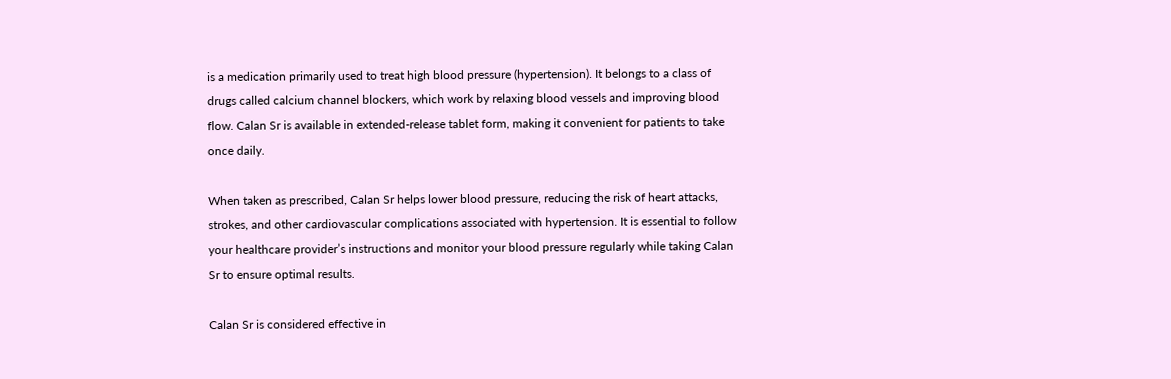is a medication primarily used to treat high blood pressure (hypertension). It belongs to a class of drugs called calcium channel blockers, which work by relaxing blood vessels and improving blood flow. Calan Sr is available in extended-release tablet form, making it convenient for patients to take once daily.

When taken as prescribed, Calan Sr helps lower blood pressure, reducing the risk of heart attacks, strokes, and other cardiovascular complications associated with hypertension. It is essential to follow your healthcare provider’s instructions and monitor your blood pressure regularly while taking Calan Sr to ensure optimal results.

Calan Sr is considered effective in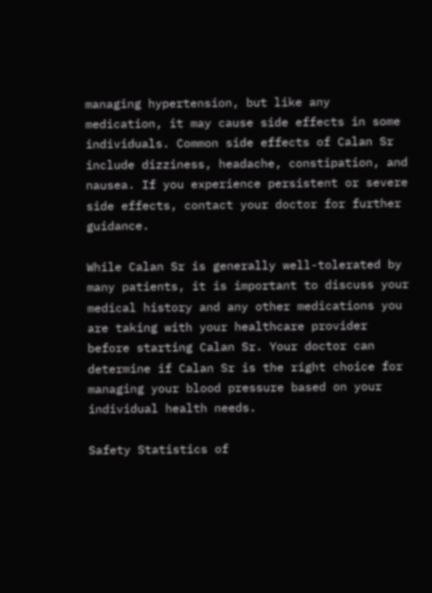managing hypertension, but like any medication, it may cause side effects in some individuals. Common side effects of Calan Sr include dizziness, headache, constipation, and nausea. If you experience persistent or severe side effects, contact your doctor for further guidance.

While Calan Sr is generally well-tolerated by many patients, it is important to discuss your medical history and any other medications you are taking with your healthcare provider before starting Calan Sr. Your doctor can determine if Calan Sr is the right choice for managing your blood pressure based on your individual health needs.

Safety Statistics of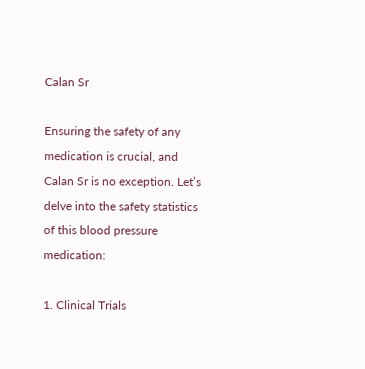Calan Sr

Ensuring the safety of any medication is crucial, and Calan Sr is no exception. Let’s delve into the safety statistics of this blood pressure medication:

1. Clinical Trials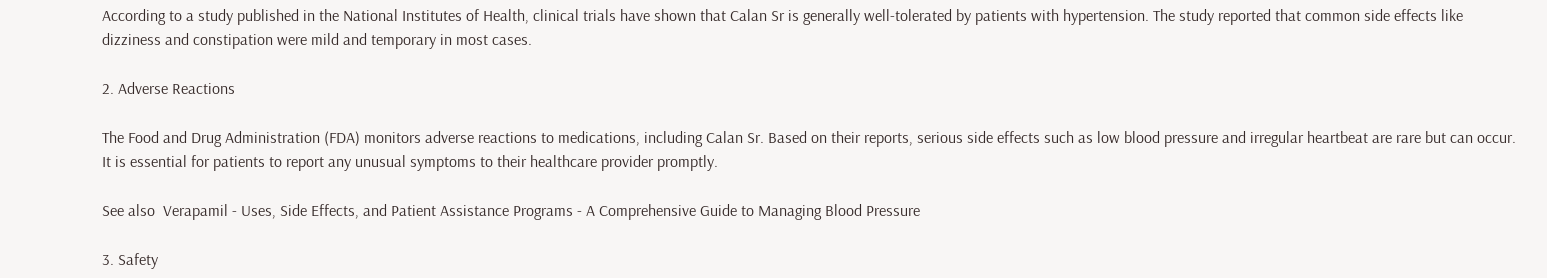According to a study published in the National Institutes of Health, clinical trials have shown that Calan Sr is generally well-tolerated by patients with hypertension. The study reported that common side effects like dizziness and constipation were mild and temporary in most cases.

2. Adverse Reactions

The Food and Drug Administration (FDA) monitors adverse reactions to medications, including Calan Sr. Based on their reports, serious side effects such as low blood pressure and irregular heartbeat are rare but can occur. It is essential for patients to report any unusual symptoms to their healthcare provider promptly.

See also  Verapamil - Uses, Side Effects, and Patient Assistance Programs - A Comprehensive Guide to Managing Blood Pressure

3. Safety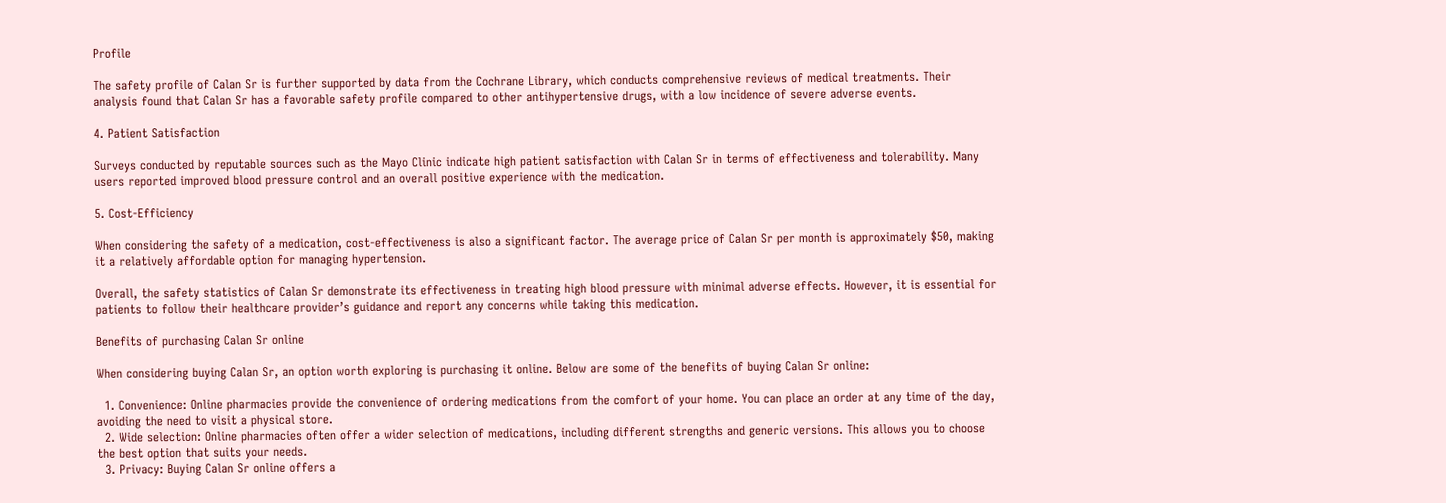Profile

The safety profile of Calan Sr is further supported by data from the Cochrane Library, which conducts comprehensive reviews of medical treatments. Their analysis found that Calan Sr has a favorable safety profile compared to other antihypertensive drugs, with a low incidence of severe adverse events.

4. Patient Satisfaction

Surveys conducted by reputable sources such as the Mayo Clinic indicate high patient satisfaction with Calan Sr in terms of effectiveness and tolerability. Many users reported improved blood pressure control and an overall positive experience with the medication.

5. Cost-Efficiency

When considering the safety of a medication, cost-effectiveness is also a significant factor. The average price of Calan Sr per month is approximately $50, making it a relatively affordable option for managing hypertension.

Overall, the safety statistics of Calan Sr demonstrate its effectiveness in treating high blood pressure with minimal adverse effects. However, it is essential for patients to follow their healthcare provider’s guidance and report any concerns while taking this medication.

Benefits of purchasing Calan Sr online

When considering buying Calan Sr, an option worth exploring is purchasing it online. Below are some of the benefits of buying Calan Sr online:

  1. Convenience: Online pharmacies provide the convenience of ordering medications from the comfort of your home. You can place an order at any time of the day, avoiding the need to visit a physical store.
  2. Wide selection: Online pharmacies often offer a wider selection of medications, including different strengths and generic versions. This allows you to choose the best option that suits your needs.
  3. Privacy: Buying Calan Sr online offers a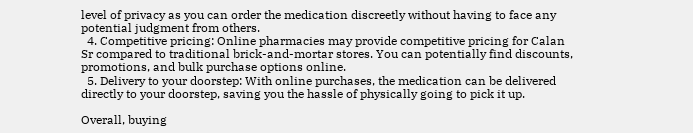level of privacy as you can order the medication discreetly without having to face any potential judgment from others.
  4. Competitive pricing: Online pharmacies may provide competitive pricing for Calan Sr compared to traditional brick-and-mortar stores. You can potentially find discounts, promotions, and bulk purchase options online.
  5. Delivery to your doorstep: With online purchases, the medication can be delivered directly to your doorstep, saving you the hassle of physically going to pick it up.

Overall, buying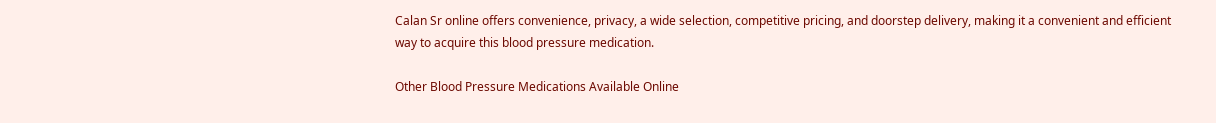Calan Sr online offers convenience, privacy, a wide selection, competitive pricing, and doorstep delivery, making it a convenient and efficient way to acquire this blood pressure medication.

Other Blood Pressure Medications Available Online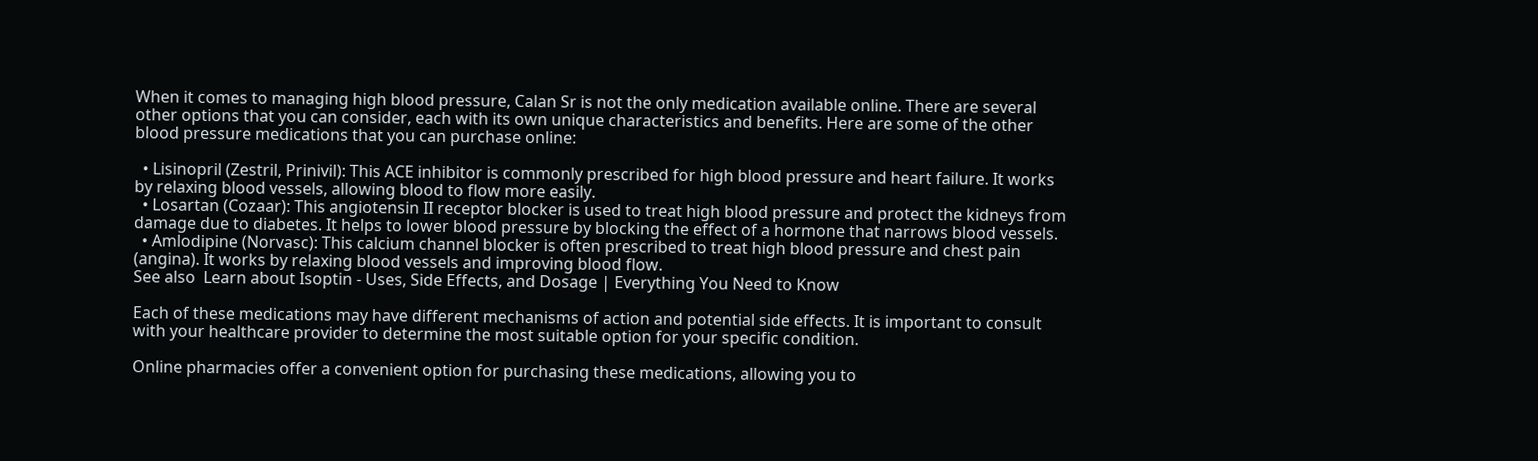When it comes to managing high blood pressure, Calan Sr is not the only medication available online. There are several other options that you can consider, each with its own unique characteristics and benefits. Here are some of the other blood pressure medications that you can purchase online:

  • Lisinopril (Zestril, Prinivil): This ACE inhibitor is commonly prescribed for high blood pressure and heart failure. It works by relaxing blood vessels, allowing blood to flow more easily.
  • Losartan (Cozaar): This angiotensin II receptor blocker is used to treat high blood pressure and protect the kidneys from damage due to diabetes. It helps to lower blood pressure by blocking the effect of a hormone that narrows blood vessels.
  • Amlodipine (Norvasc): This calcium channel blocker is often prescribed to treat high blood pressure and chest pain (angina). It works by relaxing blood vessels and improving blood flow.
See also  Learn about Isoptin - Uses, Side Effects, and Dosage | Everything You Need to Know

Each of these medications may have different mechanisms of action and potential side effects. It is important to consult with your healthcare provider to determine the most suitable option for your specific condition.

Online pharmacies offer a convenient option for purchasing these medications, allowing you to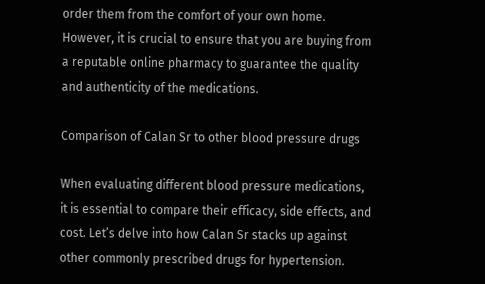order them from the comfort of your own home. However, it is crucial to ensure that you are buying from a reputable online pharmacy to guarantee the quality and authenticity of the medications.

Comparison of Calan Sr to other blood pressure drugs

When evaluating different blood pressure medications, it is essential to compare their efficacy, side effects, and cost. Let’s delve into how Calan Sr stacks up against other commonly prescribed drugs for hypertension.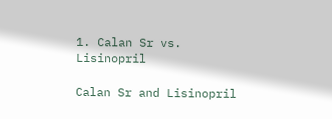1. Calan Sr vs. Lisinopril

Calan Sr and Lisinopril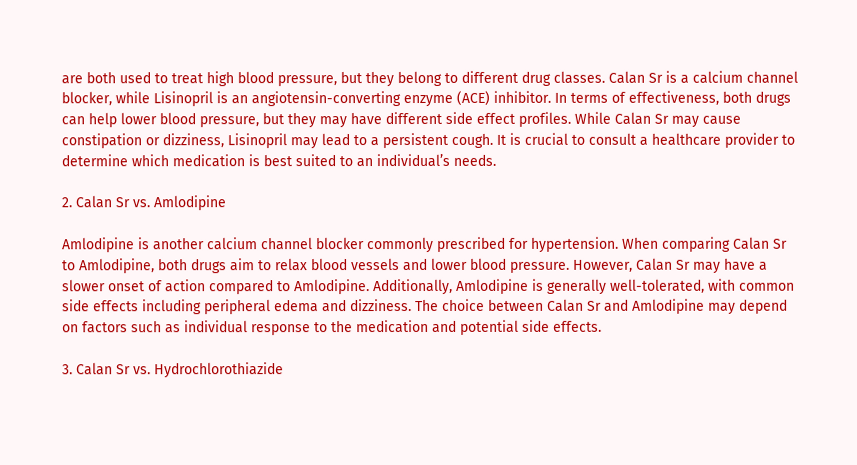are both used to treat high blood pressure, but they belong to different drug classes. Calan Sr is a calcium channel blocker, while Lisinopril is an angiotensin-converting enzyme (ACE) inhibitor. In terms of effectiveness, both drugs can help lower blood pressure, but they may have different side effect profiles. While Calan Sr may cause constipation or dizziness, Lisinopril may lead to a persistent cough. It is crucial to consult a healthcare provider to determine which medication is best suited to an individual’s needs.

2. Calan Sr vs. Amlodipine

Amlodipine is another calcium channel blocker commonly prescribed for hypertension. When comparing Calan Sr to Amlodipine, both drugs aim to relax blood vessels and lower blood pressure. However, Calan Sr may have a slower onset of action compared to Amlodipine. Additionally, Amlodipine is generally well-tolerated, with common side effects including peripheral edema and dizziness. The choice between Calan Sr and Amlodipine may depend on factors such as individual response to the medication and potential side effects.

3. Calan Sr vs. Hydrochlorothiazide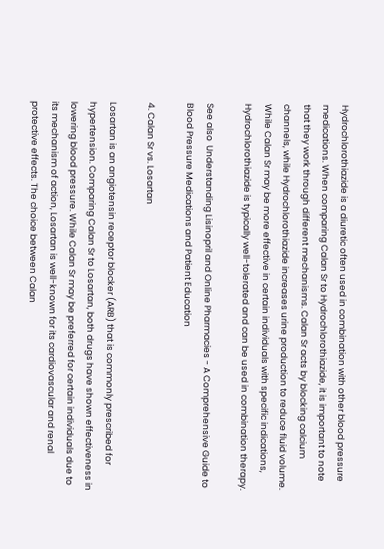Hydrochlorothiazide is a diuretic often used in combination with other blood pressure medications. When comparing Calan Sr to Hydrochlorothiazide, it is important to note that they work through different mechanisms. Calan Sr acts by blocking calcium channels, while Hydrochlorothiazide increases urine production to reduce fluid volume. While Calan Sr may be more effective in certain individuals with specific indications, Hydrochlorothiazide is typically well-tolerated and can be used in combination therapy.

See also  Understanding Lisinopril and Online Pharmacies - A Comprehensive Guide to Blood Pressure Medications and Patient Education

4. Calan Sr vs. Losartan

Losartan is an angiotensin receptor blocker (ARB) that is commonly prescribed for hypertension. Comparing Calan Sr to Losartan, both drugs have shown effectiveness in lowering blood pressure. While Calan Sr may be preferred for certain individuals due to its mechanism of action, Losartan is well-known for its cardiovascular and renal protective effects. The choice between Calan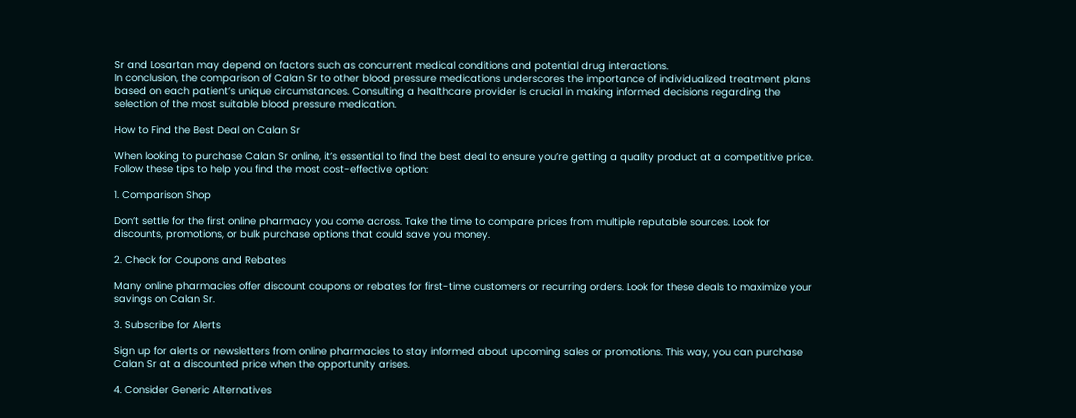Sr and Losartan may depend on factors such as concurrent medical conditions and potential drug interactions.
In conclusion, the comparison of Calan Sr to other blood pressure medications underscores the importance of individualized treatment plans based on each patient’s unique circumstances. Consulting a healthcare provider is crucial in making informed decisions regarding the selection of the most suitable blood pressure medication.

How to Find the Best Deal on Calan Sr

When looking to purchase Calan Sr online, it’s essential to find the best deal to ensure you’re getting a quality product at a competitive price. Follow these tips to help you find the most cost-effective option:

1. Comparison Shop

Don’t settle for the first online pharmacy you come across. Take the time to compare prices from multiple reputable sources. Look for discounts, promotions, or bulk purchase options that could save you money.

2. Check for Coupons and Rebates

Many online pharmacies offer discount coupons or rebates for first-time customers or recurring orders. Look for these deals to maximize your savings on Calan Sr.

3. Subscribe for Alerts

Sign up for alerts or newsletters from online pharmacies to stay informed about upcoming sales or promotions. This way, you can purchase Calan Sr at a discounted price when the opportunity arises.

4. Consider Generic Alternatives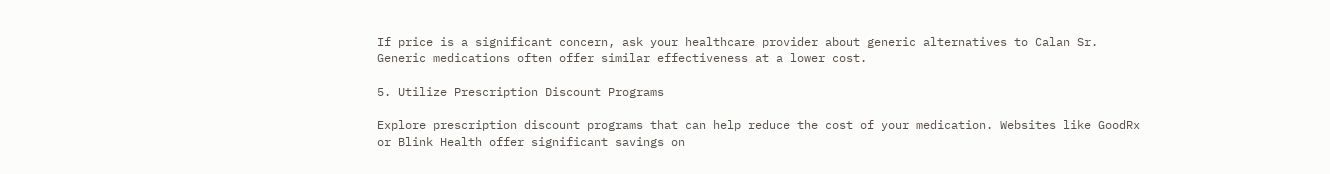If price is a significant concern, ask your healthcare provider about generic alternatives to Calan Sr. Generic medications often offer similar effectiveness at a lower cost.

5. Utilize Prescription Discount Programs

Explore prescription discount programs that can help reduce the cost of your medication. Websites like GoodRx or Blink Health offer significant savings on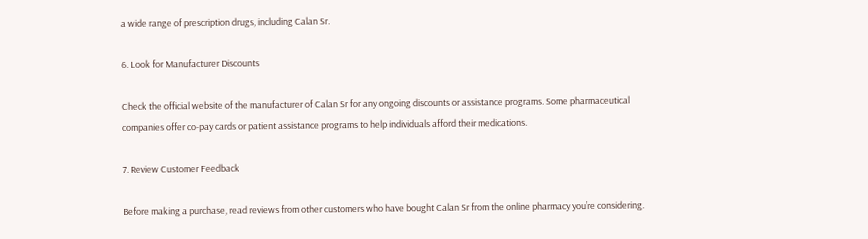a wide range of prescription drugs, including Calan Sr.

6. Look for Manufacturer Discounts

Check the official website of the manufacturer of Calan Sr for any ongoing discounts or assistance programs. Some pharmaceutical companies offer co-pay cards or patient assistance programs to help individuals afford their medications.

7. Review Customer Feedback

Before making a purchase, read reviews from other customers who have bought Calan Sr from the online pharmacy you’re considering.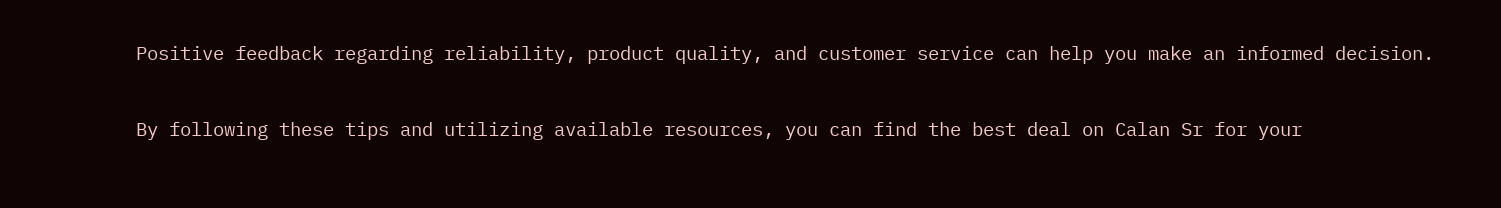Positive feedback regarding reliability, product quality, and customer service can help you make an informed decision.

By following these tips and utilizing available resources, you can find the best deal on Calan Sr for your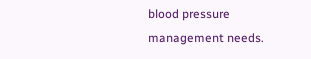blood pressure management needs.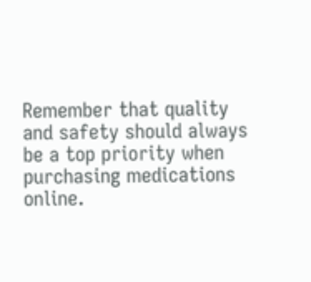Remember that quality and safety should always be a top priority when purchasing medications online.